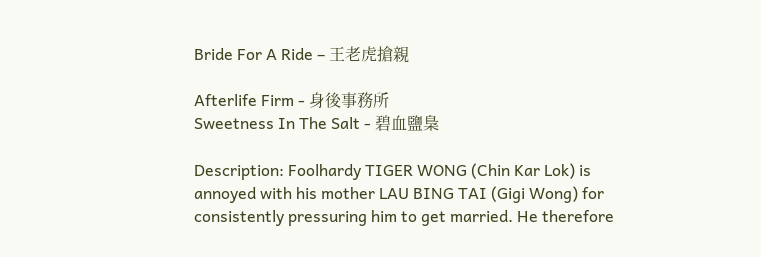Bride For A Ride – 王老虎搶親

Afterlife Firm - 身後事務所
Sweetness In The Salt - 碧血鹽梟

Description: Foolhardy TIGER WONG (Chin Kar Lok) is annoyed with his mother LAU BING TAI (Gigi Wong) for consistently pressuring him to get married. He therefore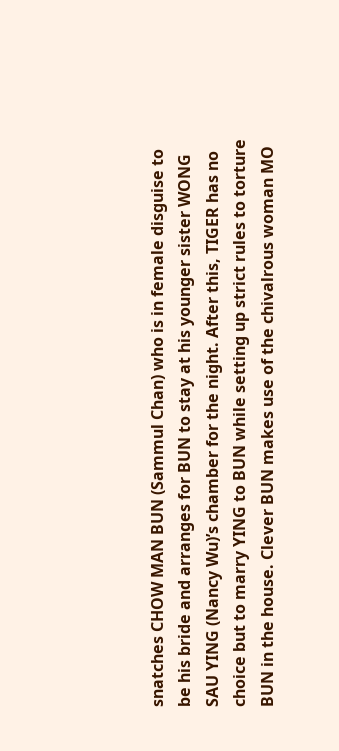snatches CHOW MAN BUN (Sammul Chan) who is in female disguise to be his bride and arranges for BUN to stay at his younger sister WONG SAU YING (Nancy Wu)’s chamber for the night. After this, TIGER has no choice but to marry YING to BUN while setting up strict rules to torture BUN in the house. Clever BUN makes use of the chivalrous woman MO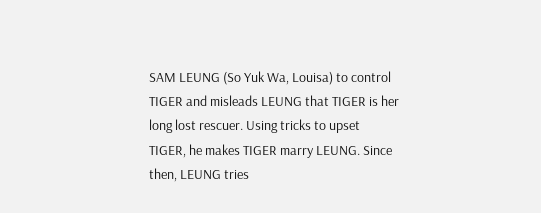SAM LEUNG (So Yuk Wa, Louisa) to control TIGER and misleads LEUNG that TIGER is her long lost rescuer. Using tricks to upset TIGER, he makes TIGER marry LEUNG. Since then, LEUNG tries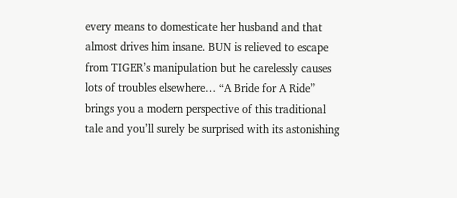every means to domesticate her husband and that almost drives him insane. BUN is relieved to escape from TIGER’s manipulation but he carelessly causes lots of troubles elsewhere… “A Bride for A Ride” brings you a modern perspective of this traditional tale and you’ll surely be surprised with its astonishing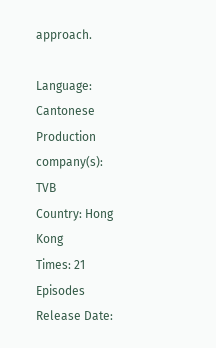approach.

Language: Cantonese
Production company(s): TVB
Country: Hong Kong
Times: 21 Episodes
Release Date: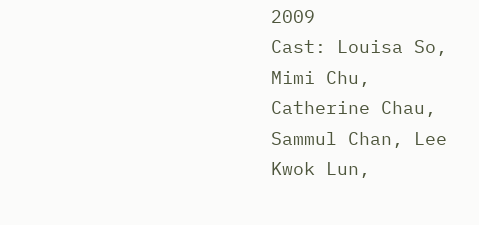2009
Cast: Louisa So, Mimi Chu, Catherine Chau, Sammul Chan, Lee Kwok Lun,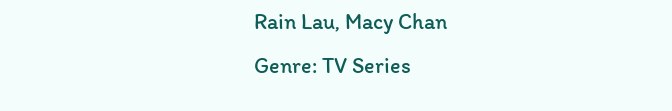Rain Lau, Macy Chan
Genre: TV Series